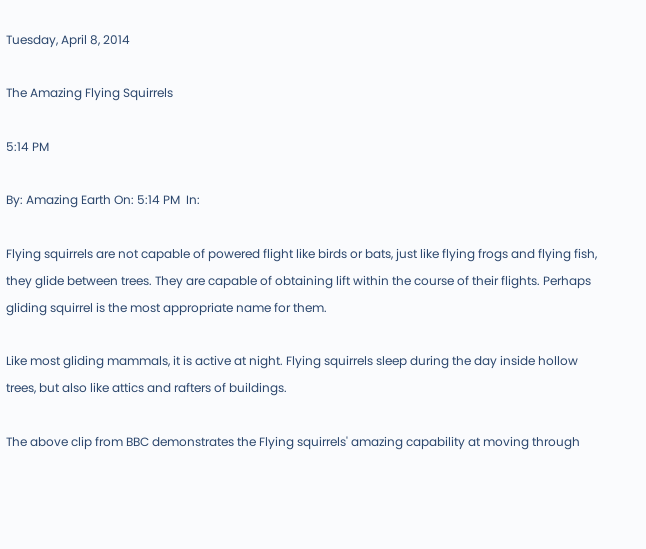Tuesday, April 8, 2014

The Amazing Flying Squirrels

5:14 PM

By: Amazing Earth On: 5:14 PM  In:

Flying squirrels are not capable of powered flight like birds or bats, just like flying frogs and flying fish, they glide between trees. They are capable of obtaining lift within the course of their flights. Perhaps gliding squirrel is the most appropriate name for them.

Like most gliding mammals, it is active at night. Flying squirrels sleep during the day inside hollow trees, but also like attics and rafters of buildings.

The above clip from BBC demonstrates the Flying squirrels' amazing capability at moving through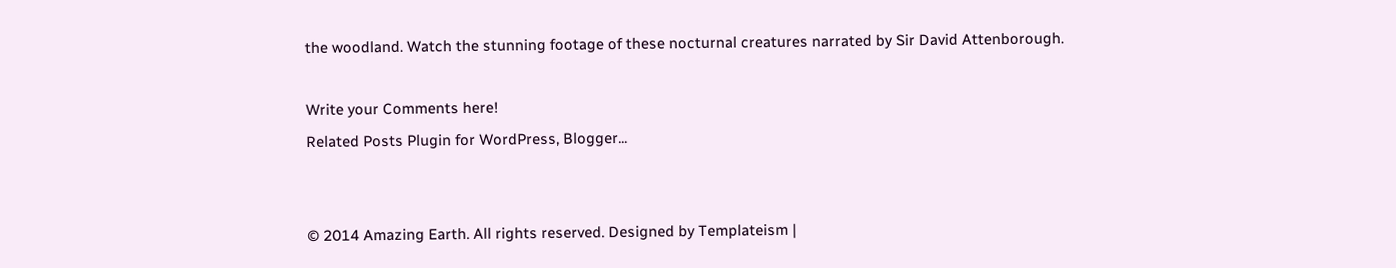the woodland. Watch the stunning footage of these nocturnal creatures narrated by Sir David Attenborough.

Write your Comments here!
Related Posts Plugin for WordPress, Blogger...


© 2014 Amazing Earth. All rights reserved. Designed by Templateism |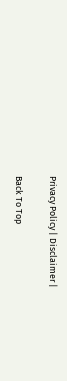Privacy Policy | Disclaimer |

Back To Top